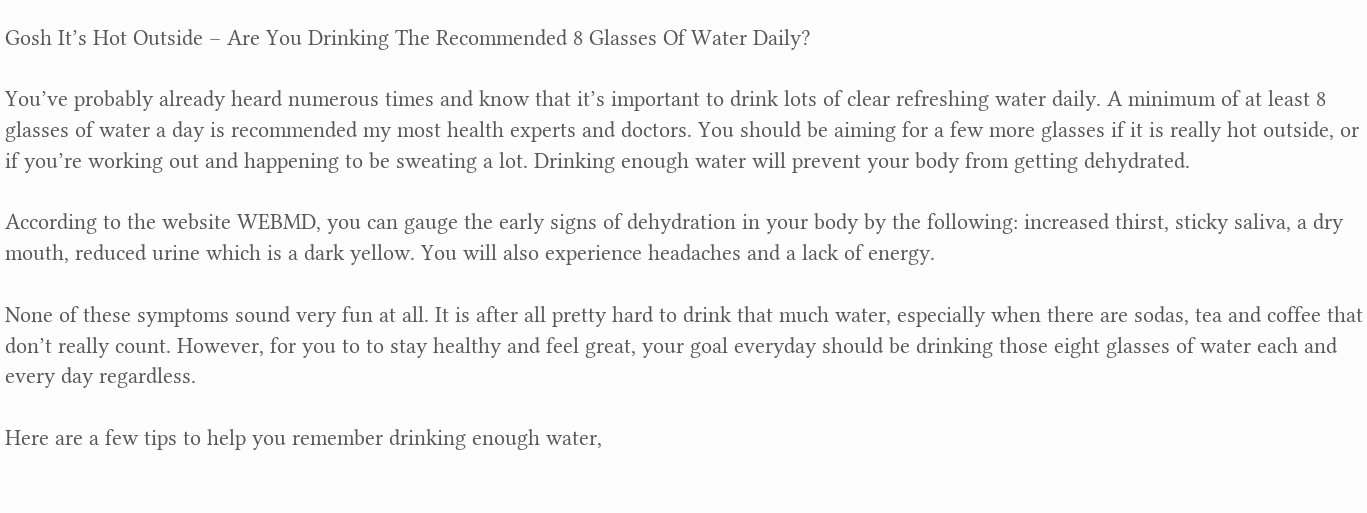Gosh It’s Hot Outside – Are You Drinking The Recommended 8 Glasses Of Water Daily?

You’ve probably already heard numerous times and know that it’s important to drink lots of clear refreshing water daily. A minimum of at least 8 glasses of water a day is recommended my most health experts and doctors. You should be aiming for a few more glasses if it is really hot outside, or if you’re working out and happening to be sweating a lot. Drinking enough water will prevent your body from getting dehydrated.

According to the website WEBMD, you can gauge the early signs of dehydration in your body by the following: increased thirst, sticky saliva, a dry mouth, reduced urine which is a dark yellow. You will also experience headaches and a lack of energy.

None of these symptoms sound very fun at all. It is after all pretty hard to drink that much water, especially when there are sodas, tea and coffee that don’t really count. However, for you to to stay healthy and feel great, your goal everyday should be drinking those eight glasses of water each and every day regardless.

Here are a few tips to help you remember drinking enough water,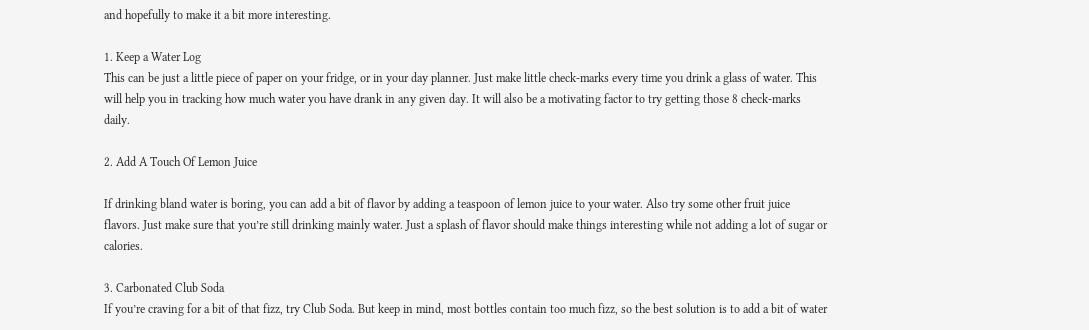and hopefully to make it a bit more interesting.

1. Keep a Water Log
This can be just a little piece of paper on your fridge, or in your day planner. Just make little check-marks every time you drink a glass of water. This will help you in tracking how much water you have drank in any given day. It will also be a motivating factor to try getting those 8 check-marks daily.

2. Add A Touch Of Lemon Juice

If drinking bland water is boring, you can add a bit of flavor by adding a teaspoon of lemon juice to your water. Also try some other fruit juice flavors. Just make sure that you’re still drinking mainly water. Just a splash of flavor should make things interesting while not adding a lot of sugar or calories.

3. Carbonated Club Soda
If you’re craving for a bit of that fizz, try Club Soda. But keep in mind, most bottles contain too much fizz, so the best solution is to add a bit of water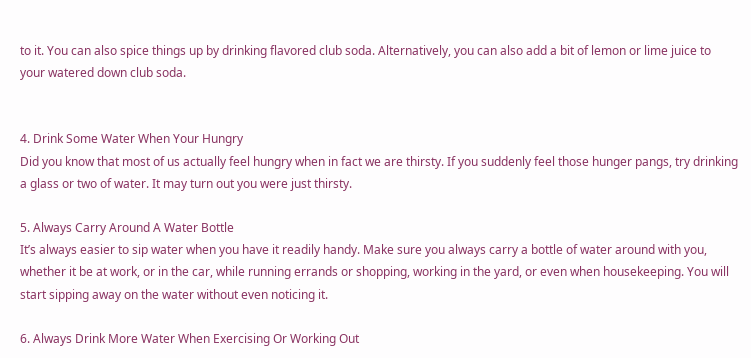to it. You can also spice things up by drinking flavored club soda. Alternatively, you can also add a bit of lemon or lime juice to your watered down club soda.


4. Drink Some Water When Your Hungry
Did you know that most of us actually feel hungry when in fact we are thirsty. If you suddenly feel those hunger pangs, try drinking a glass or two of water. It may turn out you were just thirsty.

5. Always Carry Around A Water Bottle
It’s always easier to sip water when you have it readily handy. Make sure you always carry a bottle of water around with you, whether it be at work, or in the car, while running errands or shopping, working in the yard, or even when housekeeping. You will start sipping away on the water without even noticing it.

6. Always Drink More Water When Exercising Or Working Out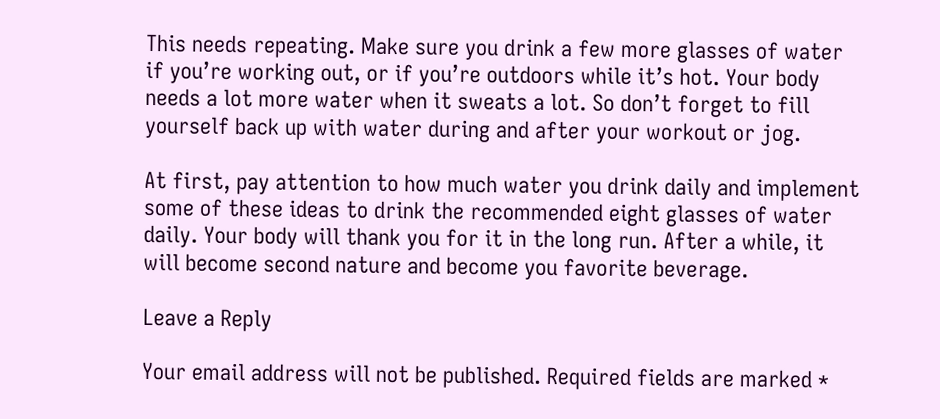This needs repeating. Make sure you drink a few more glasses of water if you’re working out, or if you’re outdoors while it’s hot. Your body needs a lot more water when it sweats a lot. So don’t forget to fill yourself back up with water during and after your workout or jog.

At first, pay attention to how much water you drink daily and implement some of these ideas to drink the recommended eight glasses of water daily. Your body will thank you for it in the long run. After a while, it will become second nature and become you favorite beverage.

Leave a Reply

Your email address will not be published. Required fields are marked *